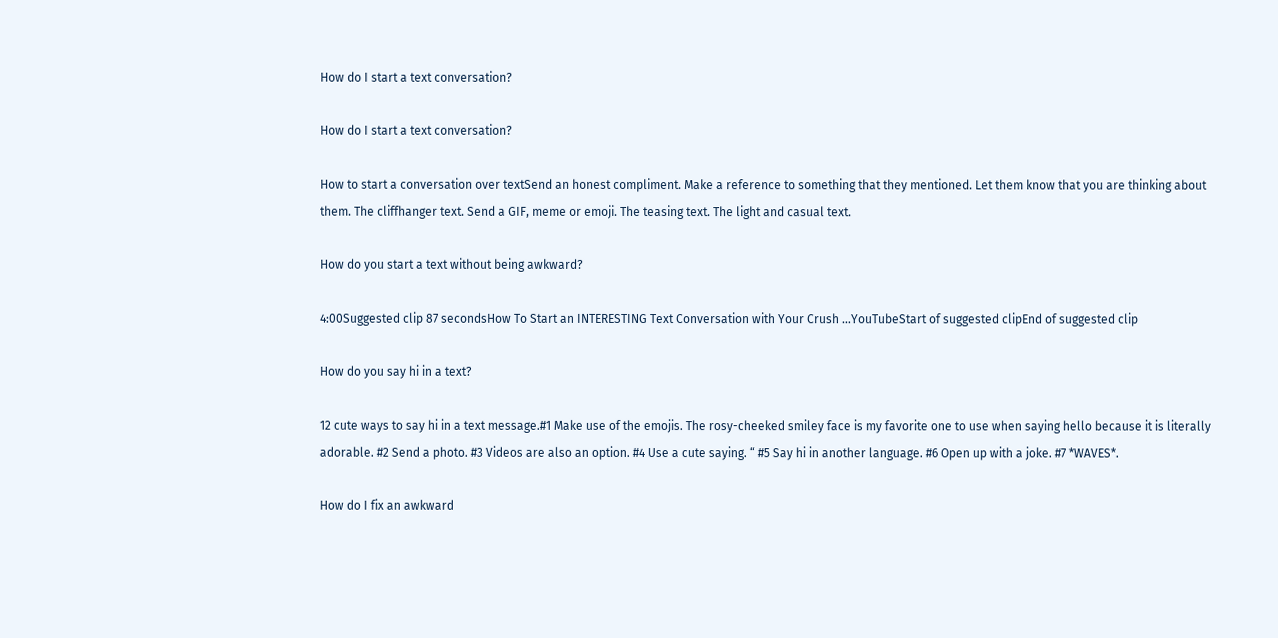How do I start a text conversation?

How do I start a text conversation?

How to start a conversation over textSend an honest compliment. Make a reference to something that they mentioned. Let them know that you are thinking about them. The cliffhanger text. Send a GIF, meme or emoji. The teasing text. The light and casual text.

How do you start a text without being awkward?

4:00Suggested clip 87 secondsHow To Start an INTERESTING Text Conversation with Your Crush …YouTubeStart of suggested clipEnd of suggested clip

How do you say hi in a text?

12 cute ways to say hi in a text message.#1 Make use of the emojis. The rosy-cheeked smiley face is my favorite one to use when saying hello because it is literally adorable. #2 Send a photo. #3 Videos are also an option. #4 Use a cute saying. “ #5 Say hi in another language. #6 Open up with a joke. #7 *WAVES*.

How do I fix an awkward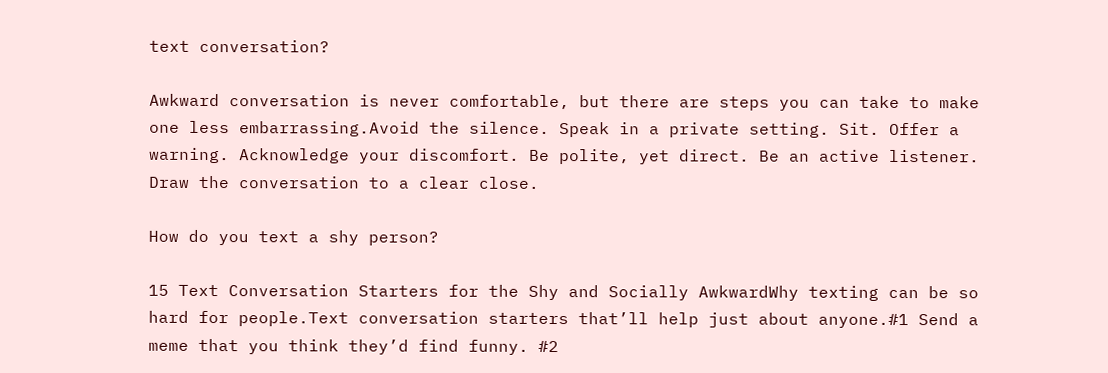text conversation?

Awkward conversation is never comfortable, but there are steps you can take to make one less embarrassing.Avoid the silence. Speak in a private setting. Sit. Offer a warning. Acknowledge your discomfort. Be polite, yet direct. Be an active listener. Draw the conversation to a clear close.

How do you text a shy person?

15 Text Conversation Starters for the Shy and Socially AwkwardWhy texting can be so hard for people.Text conversation starters that’ll help just about anyone.#1 Send a meme that you think they’d find funny. #2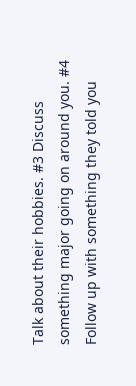Talk about their hobbies. #3 Discuss something major going on around you. #4 Follow up with something they told you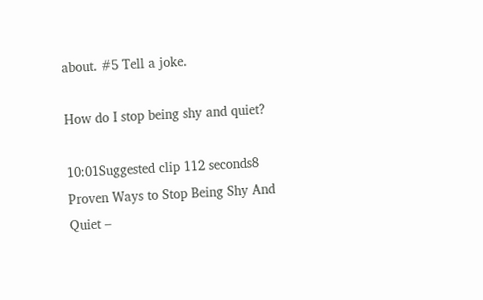about. #5 Tell a joke.

How do I stop being shy and quiet?

10:01Suggested clip 112 seconds8 Proven Ways to Stop Being Shy And Quiet –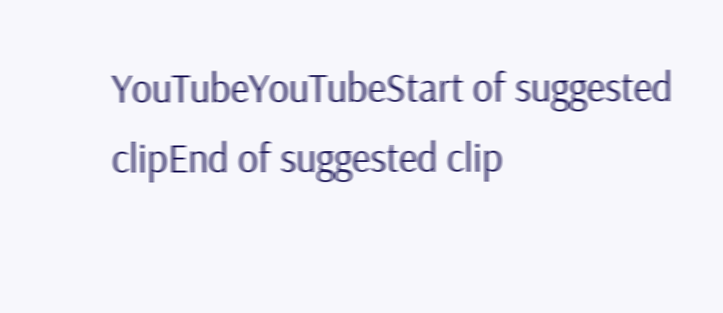YouTubeYouTubeStart of suggested clipEnd of suggested clip